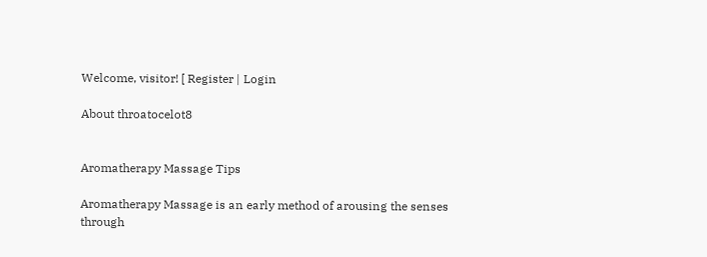Welcome, visitor! [ Register | Login

About throatocelot8


Aromatherapy Massage Tips

Aromatherapy Massage is an early method of arousing the senses through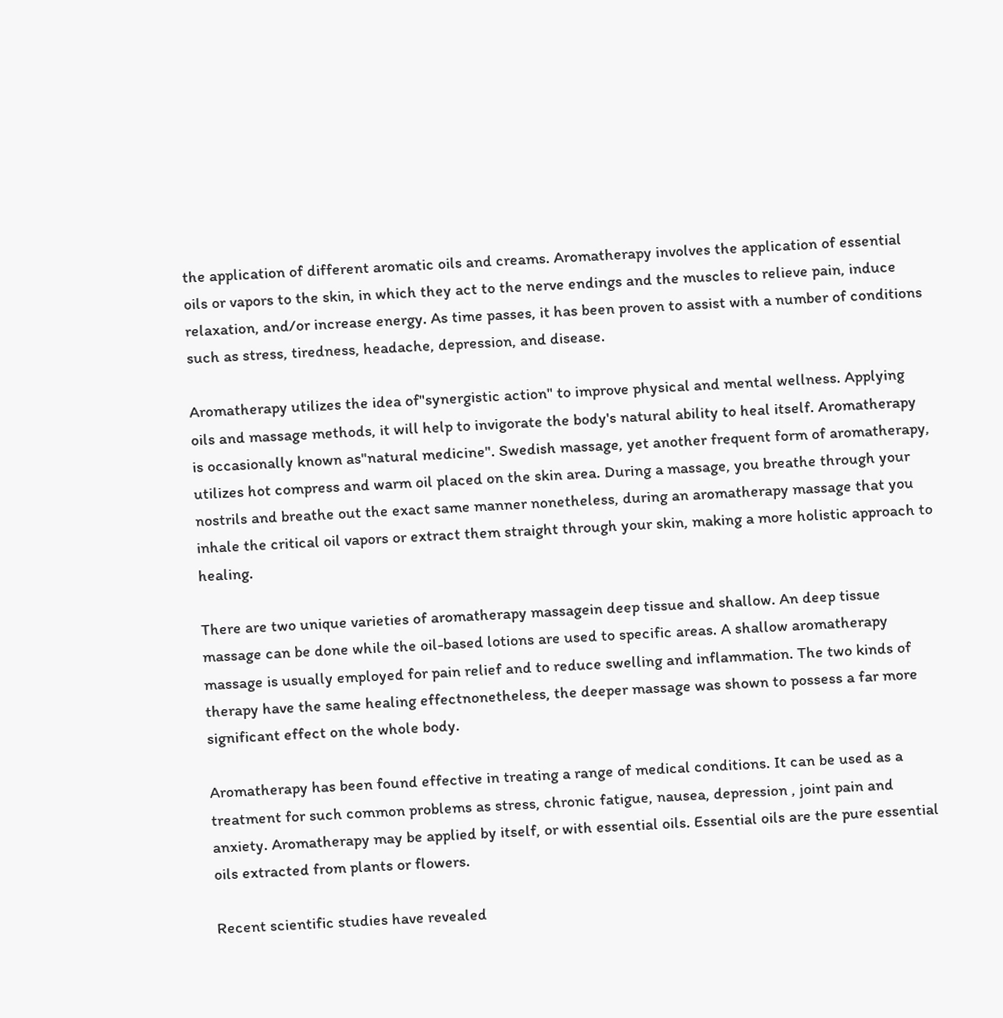the application of different aromatic oils and creams. Aromatherapy involves the application of essential oils or vapors to the skin, in which they act to the nerve endings and the muscles to relieve pain, induce relaxation, and/or increase energy. As time passes, it has been proven to assist with a number of conditions such as stress, tiredness, headache, depression, and disease.

Aromatherapy utilizes the idea of"synergistic action" to improve physical and mental wellness. Applying oils and massage methods, it will help to invigorate the body's natural ability to heal itself. Aromatherapy is occasionally known as"natural medicine". Swedish massage, yet another frequent form of aromatherapy, utilizes hot compress and warm oil placed on the skin area. During a massage, you breathe through your nostrils and breathe out the exact same manner nonetheless, during an aromatherapy massage that you inhale the critical oil vapors or extract them straight through your skin, making a more holistic approach to healing.

There are two unique varieties of aromatherapy massagein deep tissue and shallow. An deep tissue massage can be done while the oil-based lotions are used to specific areas. A shallow aromatherapy massage is usually employed for pain relief and to reduce swelling and inflammation. The two kinds of therapy have the same healing effectnonetheless, the deeper massage was shown to possess a far more significant effect on the whole body.

Aromatherapy has been found effective in treating a range of medical conditions. It can be used as a treatment for such common problems as stress, chronic fatigue, nausea, depression , joint pain and anxiety. Aromatherapy may be applied by itself, or with essential oils. Essential oils are the pure essential oils extracted from plants or flowers.

Recent scientific studies have revealed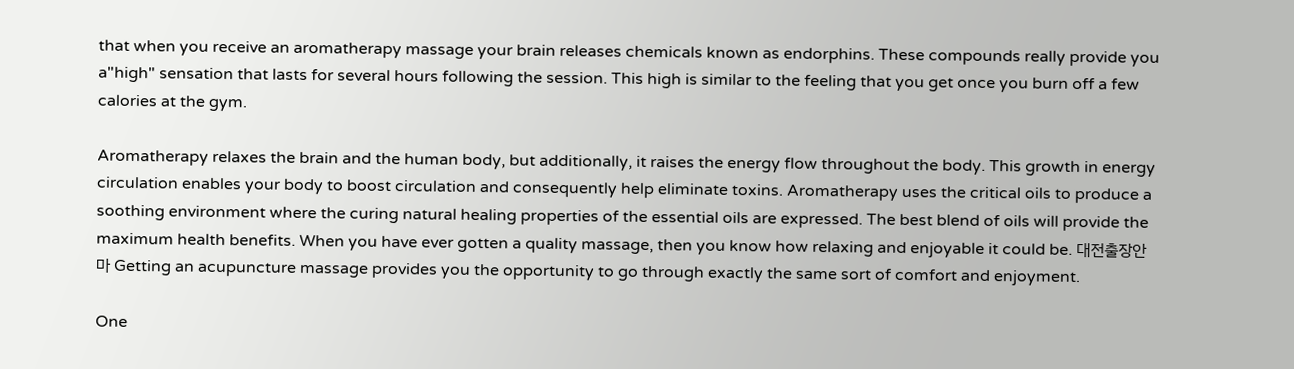that when you receive an aromatherapy massage your brain releases chemicals known as endorphins. These compounds really provide you a"high" sensation that lasts for several hours following the session. This high is similar to the feeling that you get once you burn off a few calories at the gym.

Aromatherapy relaxes the brain and the human body, but additionally, it raises the energy flow throughout the body. This growth in energy circulation enables your body to boost circulation and consequently help eliminate toxins. Aromatherapy uses the critical oils to produce a soothing environment where the curing natural healing properties of the essential oils are expressed. The best blend of oils will provide the maximum health benefits. When you have ever gotten a quality massage, then you know how relaxing and enjoyable it could be. 대전출장안마 Getting an acupuncture massage provides you the opportunity to go through exactly the same sort of comfort and enjoyment.

One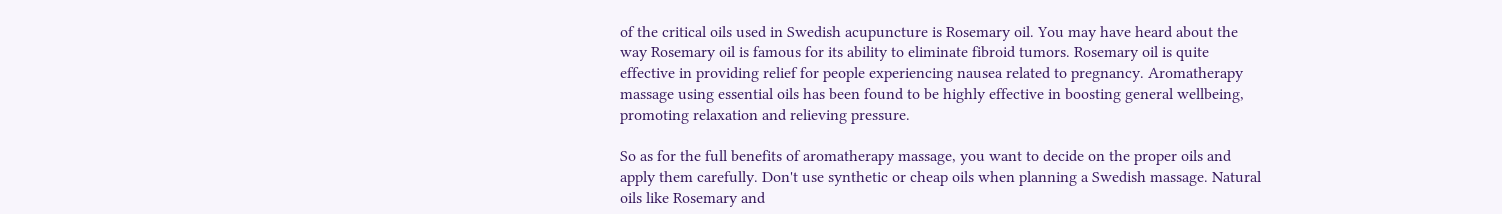of the critical oils used in Swedish acupuncture is Rosemary oil. You may have heard about the way Rosemary oil is famous for its ability to eliminate fibroid tumors. Rosemary oil is quite effective in providing relief for people experiencing nausea related to pregnancy. Aromatherapy massage using essential oils has been found to be highly effective in boosting general wellbeing, promoting relaxation and relieving pressure.

So as for the full benefits of aromatherapy massage, you want to decide on the proper oils and apply them carefully. Don't use synthetic or cheap oils when planning a Swedish massage. Natural oils like Rosemary and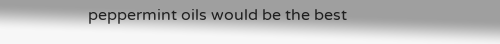peppermint oils would be the best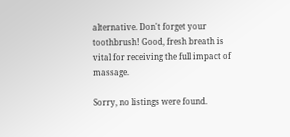alternative. Don't forget your toothbrush! Good, fresh breath is vital for receiving the full impact of massage.

Sorry, no listings were found.